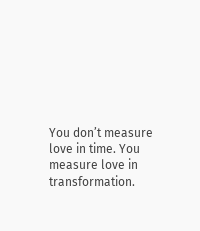You don’t measure love in time. You measure love in transformation.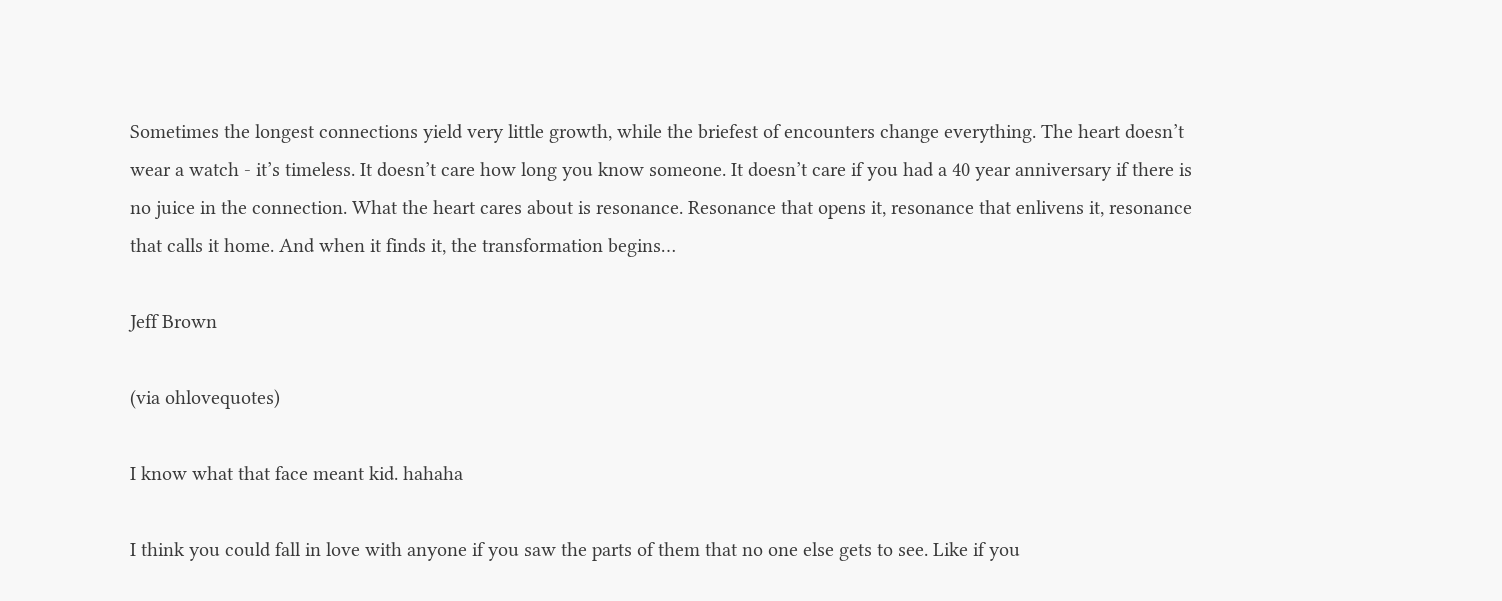Sometimes the longest connections yield very little growth, while the briefest of encounters change everything. The heart doesn’t wear a watch - it’s timeless. It doesn’t care how long you know someone. It doesn’t care if you had a 40 year anniversary if there is no juice in the connection. What the heart cares about is resonance. Resonance that opens it, resonance that enlivens it, resonance that calls it home. And when it finds it, the transformation begins…

Jeff Brown

(via ohlovequotes)

I know what that face meant kid. hahaha

I think you could fall in love with anyone if you saw the parts of them that no one else gets to see. Like if you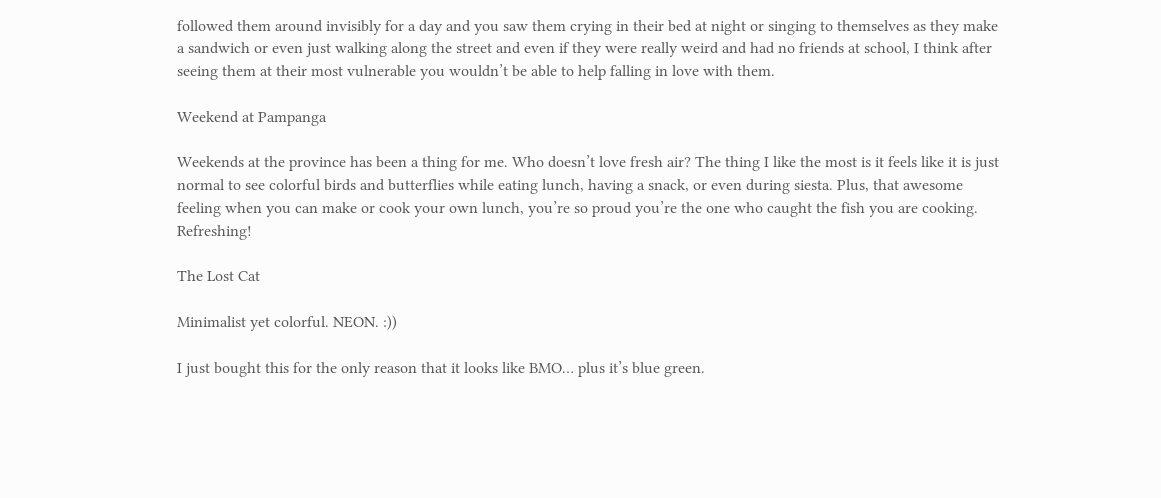followed them around invisibly for a day and you saw them crying in their bed at night or singing to themselves as they make a sandwich or even just walking along the street and even if they were really weird and had no friends at school, I think after seeing them at their most vulnerable you wouldn’t be able to help falling in love with them.

Weekend at Pampanga

Weekends at the province has been a thing for me. Who doesn’t love fresh air? The thing I like the most is it feels like it is just normal to see colorful birds and butterflies while eating lunch, having a snack, or even during siesta. Plus, that awesome feeling when you can make or cook your own lunch, you’re so proud you’re the one who caught the fish you are cooking. Refreshing!

The Lost Cat

Minimalist yet colorful. NEON. :))

I just bought this for the only reason that it looks like BMO… plus it’s blue green.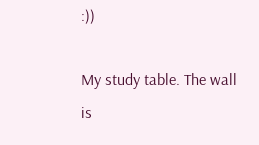:))

My study table. The wall is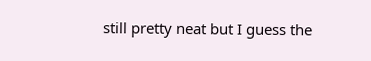still pretty neat but I guess the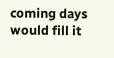coming days would fill it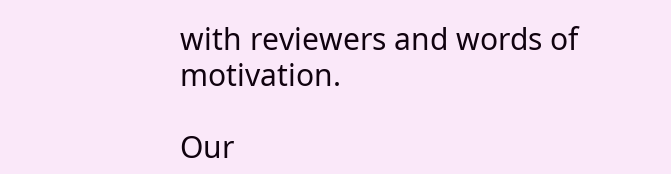with reviewers and words of motivation.

Our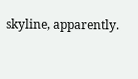skyline, apparently.